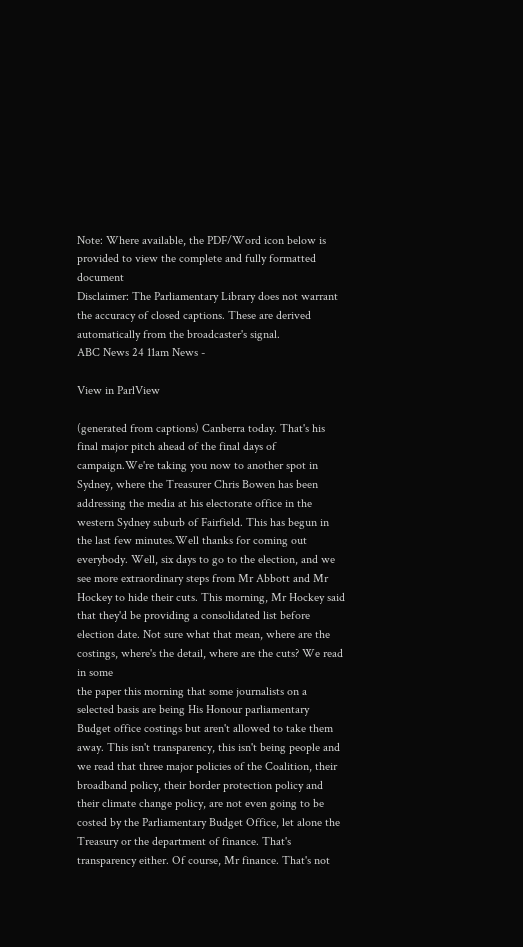Note: Where available, the PDF/Word icon below is provided to view the complete and fully formatted document
Disclaimer: The Parliamentary Library does not warrant the accuracy of closed captions. These are derived automatically from the broadcaster's signal.
ABC News 24 11am News -

View in ParlView

(generated from captions) Canberra today. That's his final major pitch ahead of the final days of campaign.We're taking you now to another spot in Sydney, where the Treasurer Chris Bowen has been addressing the media at his electorate office in the western Sydney suburb of Fairfield. This has begun in the last few minutes.Well thanks for coming out everybody. Well, six days to go to the election, and we see more extraordinary steps from Mr Abbott and Mr Hockey to hide their cuts. This morning, Mr Hockey said that they'd be providing a consolidated list before election date. Not sure what that mean, where are the costings, where's the detail, where are the cuts? We read in some
the paper this morning that some journalists on a selected basis are being His Honour parliamentary Budget office costings but aren't allowed to take them away. This isn't transparency, this isn't being people and we read that three major policies of the Coalition, their broadband policy, their border protection policy and their climate change policy, are not even going to be costed by the Parliamentary Budget Office, let alone the Treasury or the department of finance. That's transparency either. Of course, Mr finance. That's not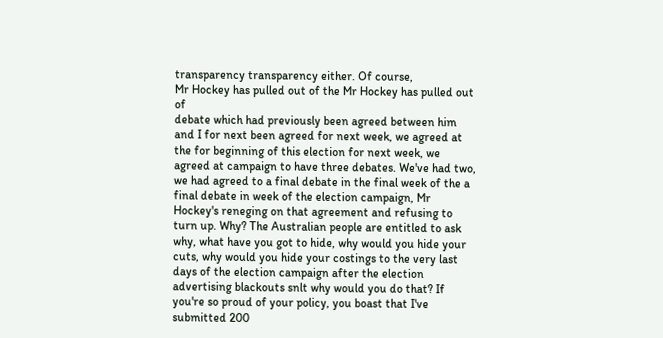transparency transparency either. Of course,
Mr Hockey has pulled out of the Mr Hockey has pulled out of
debate which had previously been agreed between him and I for next been agreed for next week, we agreed at the for beginning of this election for next week, we agreed at campaign to have three debates. We've had two, we had agreed to a final debate in the final week of the a final debate in week of the election campaign, Mr Hockey's reneging on that agreement and refusing to turn up. Why? The Australian people are entitled to ask why, what have you got to hide, why would you hide your cuts, why would you hide your costings to the very last days of the election campaign after the election advertising blackouts snlt why would you do that? If you're so proud of your policy, you boast that I've submitted 200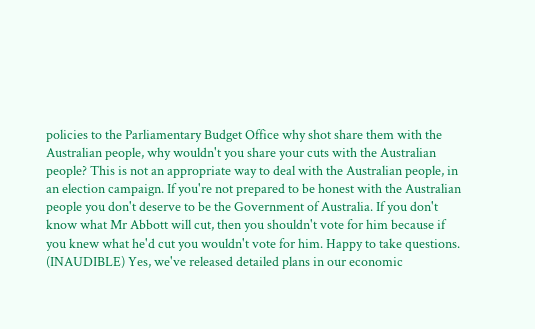policies to the Parliamentary Budget Office why shot share them with the Australian people, why wouldn't you share your cuts with the Australian people? This is not an appropriate way to deal with the Australian people, in an election campaign. If you're not prepared to be honest with the Australian people you don't deserve to be the Government of Australia. If you don't know what Mr Abbott will cut, then you shouldn't vote for him because if you knew what he'd cut you wouldn't vote for him. Happy to take questions. (INAUDIBLE) Yes, we've released detailed plans in our economic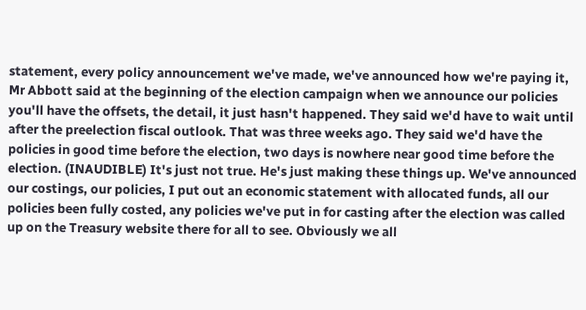statement, every policy announcement we've made, we've announced how we're paying it, Mr Abbott said at the beginning of the election campaign when we announce our policies you'll have the offsets, the detail, it just hasn't happened. They said we'd have to wait until after the preelection fiscal outlook. That was three weeks ago. They said we'd have the policies in good time before the election, two days is nowhere near good time before the election. (INAUDIBLE) It's just not true. He's just making these things up. We've announced our costings, our policies, I put out an economic statement with allocated funds, all our policies been fully costed, any policies we've put in for casting after the election was called up on the Treasury website there for all to see. Obviously we all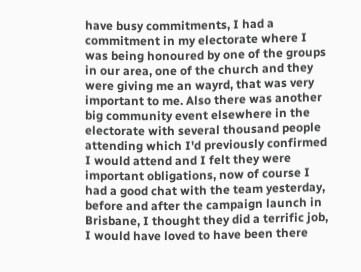have busy commitments, I had a commitment in my electorate where I was being honoured by one of the groups in our area, one of the church and they were giving me an wayrd, that was very important to me. Also there was another big community event elsewhere in the electorate with several thousand people attending which I'd previously confirmed I would attend and I felt they were important obligations, now of course I had a good chat with the team yesterday, before and after the campaign launch in Brisbane, I thought they did a terrific job, I would have loved to have been there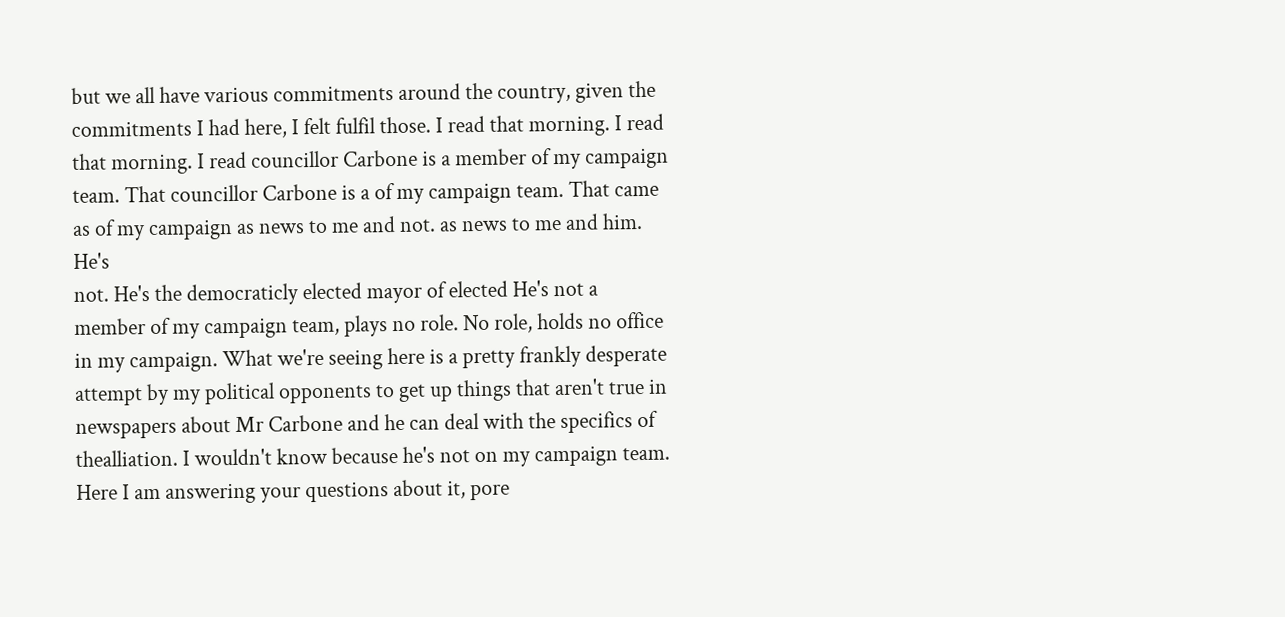but we all have various commitments around the country, given the commitments I had here, I felt fulfil those. I read that morning. I read that morning. I read councillor Carbone is a member of my campaign team. That councillor Carbone is a of my campaign team. That came
as of my campaign as news to me and not. as news to me and him. He's
not. He's the democraticly elected mayor of elected He's not a member of my campaign team, plays no role. No role, holds no office in my campaign. What we're seeing here is a pretty frankly desperate attempt by my political opponents to get up things that aren't true in newspapers about Mr Carbone and he can deal with the specifics of thealliation. I wouldn't know because he's not on my campaign team. Here I am answering your questions about it, pore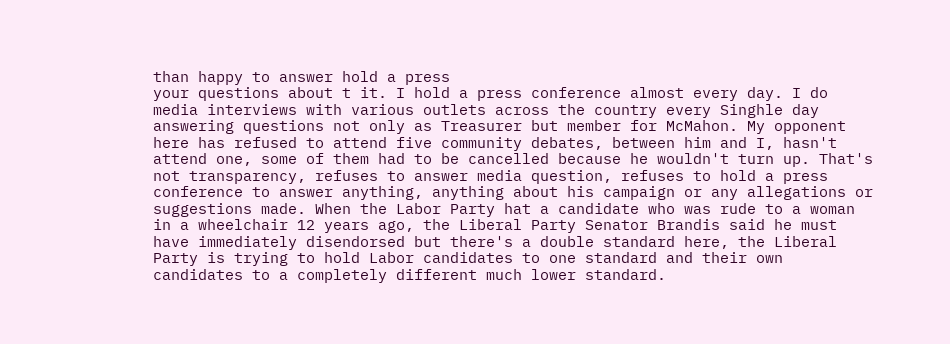than happy to answer hold a press
your questions about t it. I hold a press conference almost every day. I do media interviews with various outlets across the country every Singhle day answering questions not only as Treasurer but member for McMahon. My opponent here has refused to attend five community debates, between him and I, hasn't attend one, some of them had to be cancelled because he wouldn't turn up. That's not transparency, refuses to answer media question, refuses to hold a press conference to answer anything, anything about his campaign or any allegations or suggestions made. When the Labor Party hat a candidate who was rude to a woman in a wheelchair 12 years ago, the Liberal Party Senator Brandis said he must have immediately disendorsed but there's a double standard here, the Liberal Party is trying to hold Labor candidates to one standard and their own candidates to a completely different much lower standard.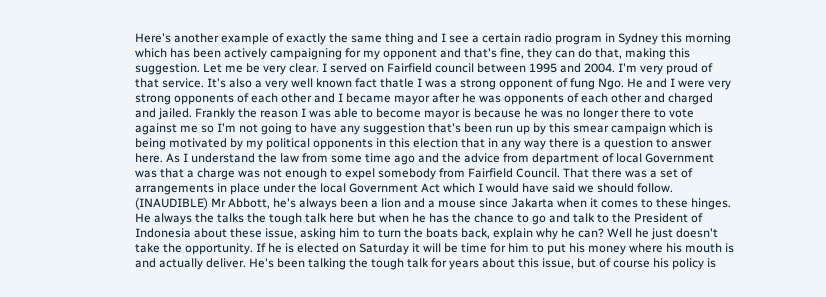Here's another example of exactly the same thing and I see a certain radio program in Sydney this morning which has been actively campaigning for my opponent and that's fine, they can do that, making this suggestion. Let me be very clear. I served on Fairfield council between 1995 and 2004. I'm very proud of that service. It's also a very well known fact thatle I was a strong opponent of fung Ngo. He and I were very strong opponents of each other and I became mayor after he was opponents of each other and charged and jailed. Frankly the reason I was able to become mayor is because he was no longer there to vote against me so I'm not going to have any suggestion that's been run up by this smear campaign which is being motivated by my political opponents in this election that in any way there is a question to answer here. As I understand the law from some time ago and the advice from department of local Government was that a charge was not enough to expel somebody from Fairfield Council. That there was a set of arrangements in place under the local Government Act which I would have said we should follow. (INAUDIBLE) Mr Abbott, he's always been a lion and a mouse since Jakarta when it comes to these hinges. He always the talks the tough talk here but when he has the chance to go and talk to the President of Indonesia about these issue, asking him to turn the boats back, explain why he can? Well he just doesn't take the opportunity. If he is elected on Saturday it will be time for him to put his money where his mouth is and actually deliver. He's been talking the tough talk for years about this issue, but of course his policy is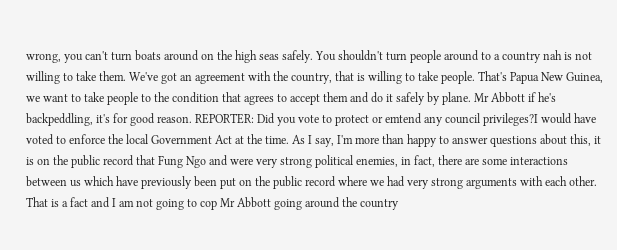wrong, you can't turn boats around on the high seas safely. You shouldn't turn people around to a country nah is not willing to take them. We've got an agreement with the country, that is willing to take people. That's Papua New Guinea, we want to take people to the condition that agrees to accept them and do it safely by plane. Mr Abbott if he's backpeddling, it's for good reason. REPORTER: Did you vote to protect or emtend any council privileges?I would have voted to enforce the local Government Act at the time. As I say, I'm more than happy to answer questions about this, it is on the public record that Fung Ngo and were very strong political enemies, in fact, there are some interactions between us which have previously been put on the public record where we had very strong arguments with each other. That is a fact and I am not going to cop Mr Abbott going around the country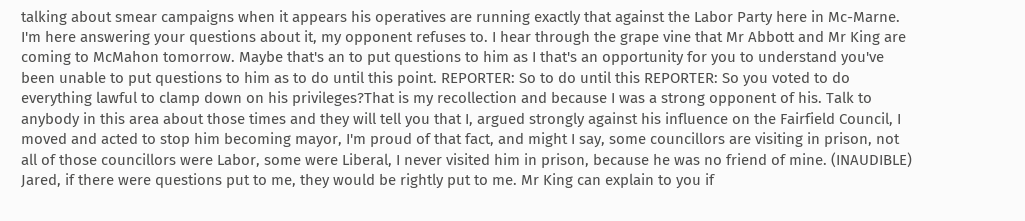talking about smear campaigns when it appears his operatives are running exactly that against the Labor Party here in Mc-Marne. I'm here answering your questions about it, my opponent refuses to. I hear through the grape vine that Mr Abbott and Mr King are coming to McMahon tomorrow. Maybe that's an to put questions to him as I that's an opportunity for you to understand you've been unable to put questions to him as to do until this point. REPORTER: So to do until this REPORTER: So you voted to do everything lawful to clamp down on his privileges?That is my recollection and because I was a strong opponent of his. Talk to anybody in this area about those times and they will tell you that I, argued strongly against his influence on the Fairfield Council, I moved and acted to stop him becoming mayor, I'm proud of that fact, and might I say, some councillors are visiting in prison, not all of those councillors were Labor, some were Liberal, I never visited him in prison, because he was no friend of mine. (INAUDIBLE) Jared, if there were questions put to me, they would be rightly put to me. Mr King can explain to you if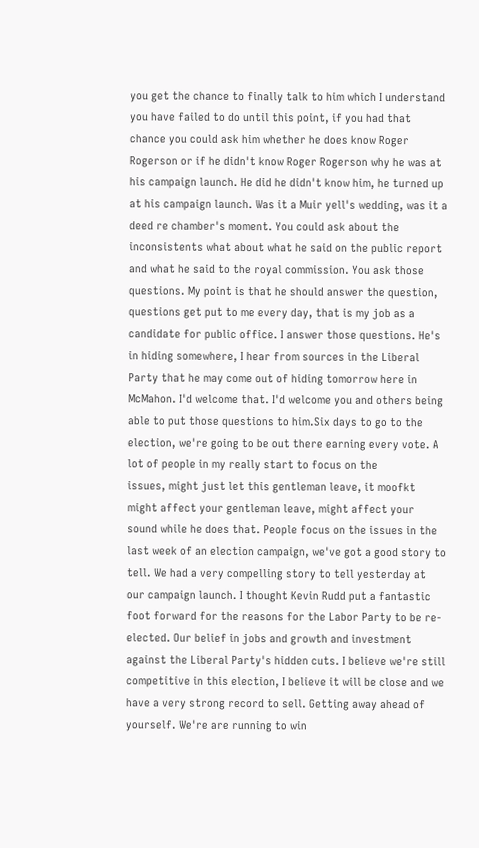you get the chance to finally talk to him which I understand you have failed to do until this point, if you had that chance you could ask him whether he does know Roger Rogerson or if he didn't know Roger Rogerson why he was at his campaign launch. He did he didn't know him, he turned up at his campaign launch. Was it a Muir yell's wedding, was it a deed re chamber's moment. You could ask about the inconsistents what about what he said on the public report and what he said to the royal commission. You ask those questions. My point is that he should answer the question, questions get put to me every day, that is my job as a candidate for public office. I answer those questions. He's in hiding somewhere, I hear from sources in the Liberal Party that he may come out of hiding tomorrow here in McMahon. I'd welcome that. I'd welcome you and others being able to put those questions to him.Six days to go to the election, we're going to be out there earning every vote. A lot of people in my really start to focus on the
issues, might just let this gentleman leave, it moofkt might affect your gentleman leave, might affect your sound while he does that. People focus on the issues in the last week of an election campaign, we've got a good story to tell. We had a very compelling story to tell yesterday at our campaign launch. I thought Kevin Rudd put a fantastic foot forward for the reasons for the Labor Party to be re-elected. Our belief in jobs and growth and investment against the Liberal Party's hidden cuts. I believe we're still competitive in this election, I believe it will be close and we have a very strong record to sell. Getting away ahead of yourself. We're are running to win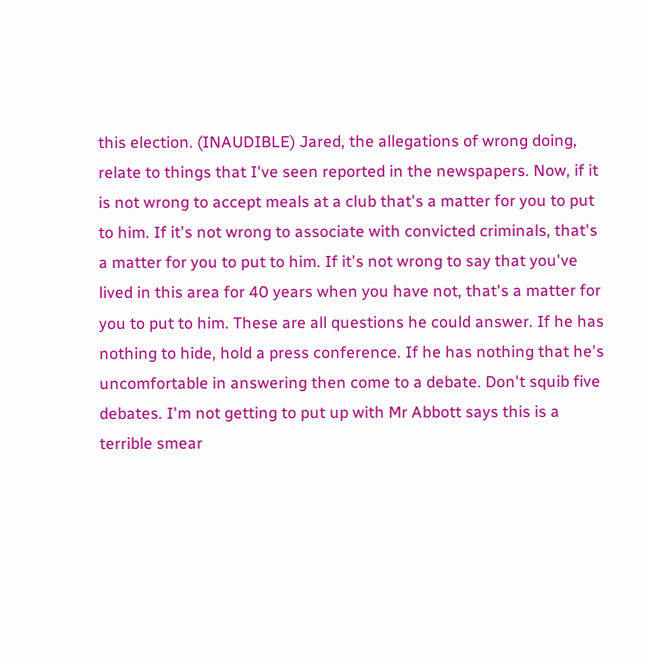this election. (INAUDIBLE) Jared, the allegations of wrong doing, relate to things that I've seen reported in the newspapers. Now, if it is not wrong to accept meals at a club that's a matter for you to put to him. If it's not wrong to associate with convicted criminals, that's a matter for you to put to him. If it's not wrong to say that you've lived in this area for 40 years when you have not, that's a matter for you to put to him. These are all questions he could answer. If he has nothing to hide, hold a press conference. If he has nothing that he's uncomfortable in answering then come to a debate. Don't squib five debates. I'm not getting to put up with Mr Abbott says this is a terrible smear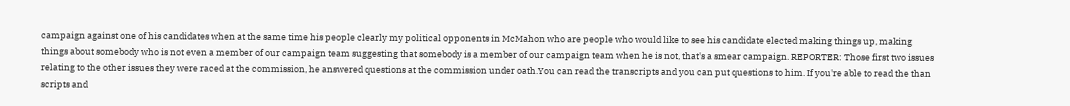campaign against one of his candidates when at the same time his people clearly my political opponents in McMahon who are people who would like to see his candidate elected making things up, making things about somebody who is not even a member of our campaign team suggesting that somebody is a member of our campaign team when he is not, that's a smear campaign. REPORTER: Those first two issues relating to the other issues they were raced at the commission, he answered questions at the commission under oath.You can read the transcripts and you can put questions to him. If you're able to read the than scripts and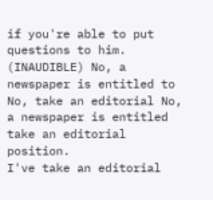if you're able to put questions to him. (INAUDIBLE) No, a newspaper is entitled to No, take an editorial No, a newspaper is entitled take an editorial position.
I've take an editorial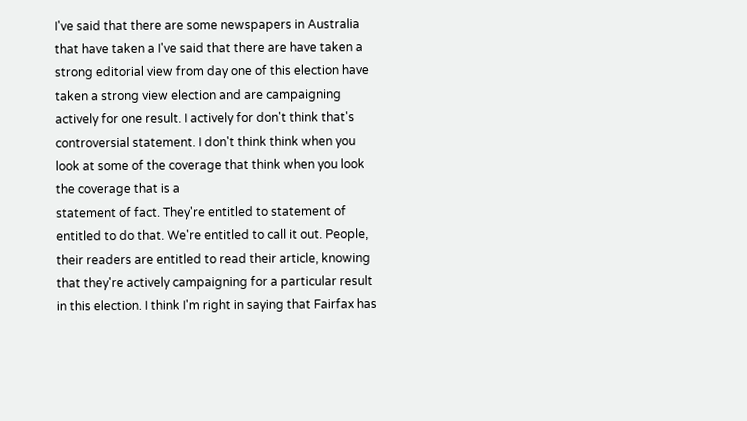I've said that there are some newspapers in Australia that have taken a I've said that there are have taken a strong editorial view from day one of this election have taken a strong view election and are campaigning actively for one result. I actively for don't think that's controversial statement. I don't think think when you look at some of the coverage that think when you look the coverage that is a
statement of fact. They're entitled to statement of entitled to do that. We're entitled to call it out. People, their readers are entitled to read their article, knowing that they're actively campaigning for a particular result in this election. I think I'm right in saying that Fairfax has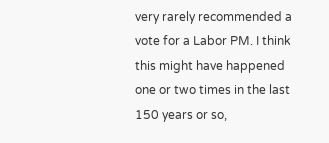very rarely recommended a vote for a Labor PM. I think this might have happened one or two times in the last 150 years or so,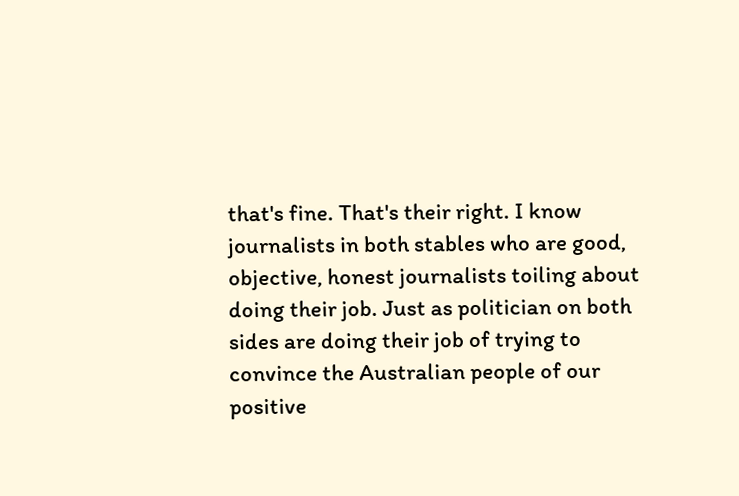that's fine. That's their right. I know journalists in both stables who are good, objective, honest journalists toiling about doing their job. Just as politician on both sides are doing their job of trying to convince the Australian people of our positive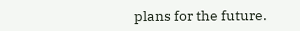plans for the future.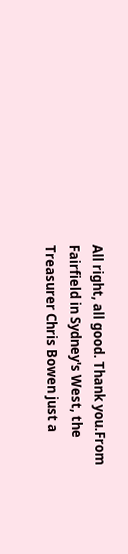All right, all good. Thank you.From Fairfield in Sydney's West, the Treasurer Chris Bowen just a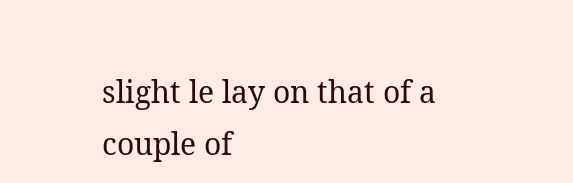slight le lay on that of a couple of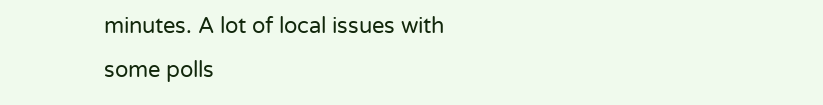minutes. A lot of local issues with some polls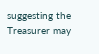suggesting the Treasurer may